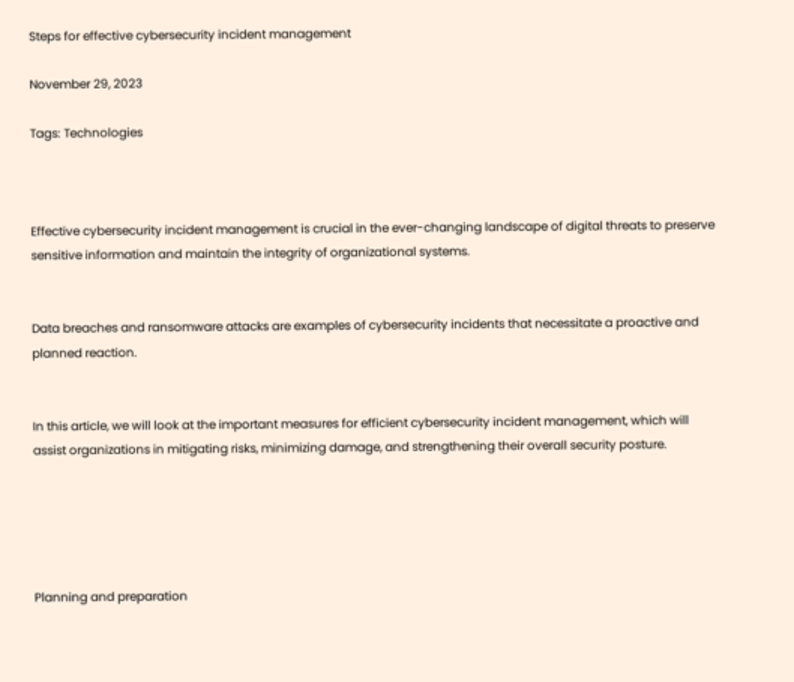Steps for effective cybersecurity incident management

November 29, 2023

Tags: Technologies



Effective cybersecurity incident management is crucial in the ever-changing landscape of digital threats to preserve sensitive information and maintain the integrity of organizational systems.


Data breaches and ransomware attacks are examples of cybersecurity incidents that necessitate a proactive and planned reaction.


In this article, we will look at the important measures for efficient cybersecurity incident management, which will assist organizations in mitigating risks, minimizing damage, and strengthening their overall security posture.





Planning and preparation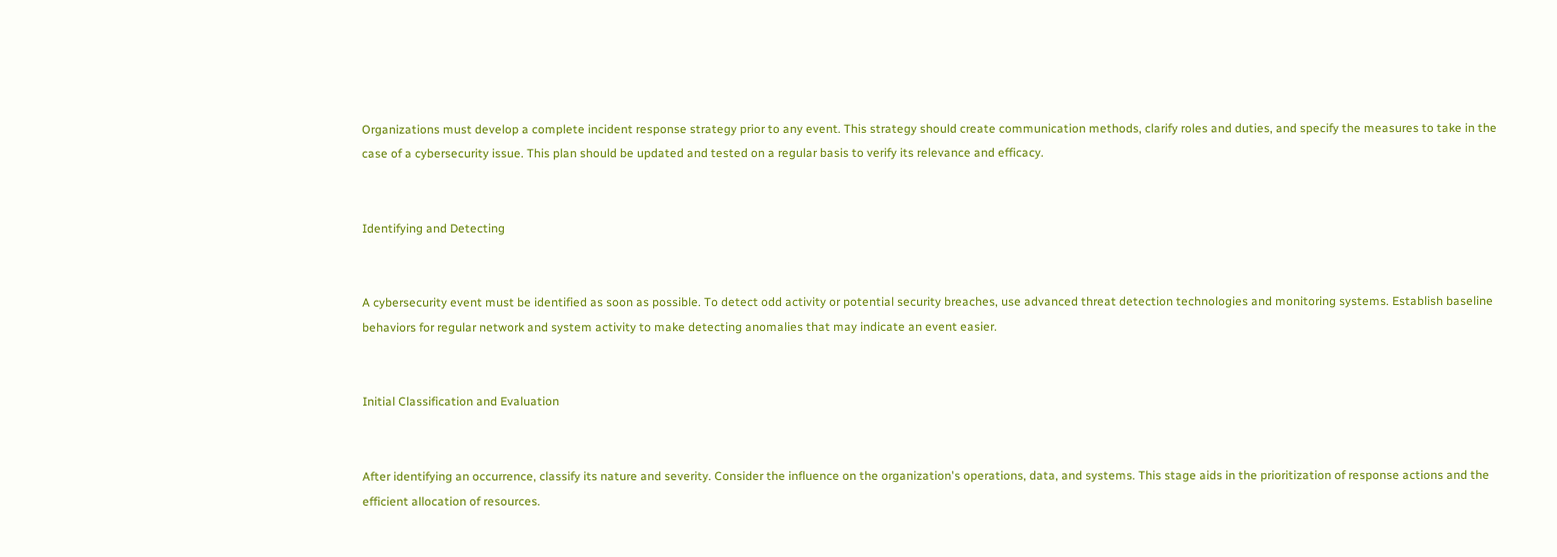Organizations must develop a complete incident response strategy prior to any event. This strategy should create communication methods, clarify roles and duties, and specify the measures to take in the case of a cybersecurity issue. This plan should be updated and tested on a regular basis to verify its relevance and efficacy.


Identifying and Detecting


A cybersecurity event must be identified as soon as possible. To detect odd activity or potential security breaches, use advanced threat detection technologies and monitoring systems. Establish baseline behaviors for regular network and system activity to make detecting anomalies that may indicate an event easier.


Initial Classification and Evaluation


After identifying an occurrence, classify its nature and severity. Consider the influence on the organization's operations, data, and systems. This stage aids in the prioritization of response actions and the efficient allocation of resources.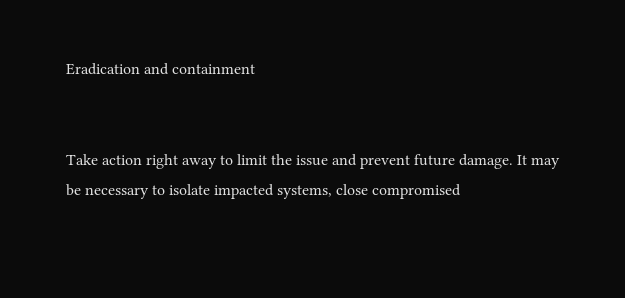Eradication and containment


Take action right away to limit the issue and prevent future damage. It may be necessary to isolate impacted systems, close compromised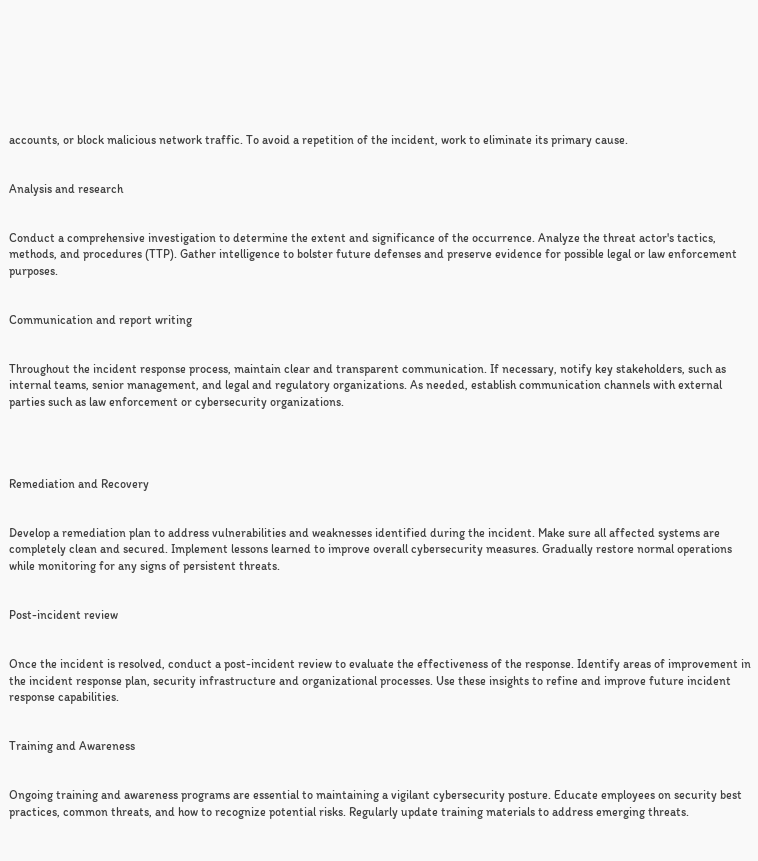accounts, or block malicious network traffic. To avoid a repetition of the incident, work to eliminate its primary cause.


Analysis and research


Conduct a comprehensive investigation to determine the extent and significance of the occurrence. Analyze the threat actor's tactics, methods, and procedures (TTP). Gather intelligence to bolster future defenses and preserve evidence for possible legal or law enforcement purposes.


Communication and report writing


Throughout the incident response process, maintain clear and transparent communication. If necessary, notify key stakeholders, such as internal teams, senior management, and legal and regulatory organizations. As needed, establish communication channels with external parties such as law enforcement or cybersecurity organizations.




Remediation and Recovery


Develop a remediation plan to address vulnerabilities and weaknesses identified during the incident. Make sure all affected systems are completely clean and secured. Implement lessons learned to improve overall cybersecurity measures. Gradually restore normal operations while monitoring for any signs of persistent threats.


Post-incident review


Once the incident is resolved, conduct a post-incident review to evaluate the effectiveness of the response. Identify areas of improvement in the incident response plan, security infrastructure and organizational processes. Use these insights to refine and improve future incident response capabilities.


Training and Awareness


Ongoing training and awareness programs are essential to maintaining a vigilant cybersecurity posture. Educate employees on security best practices, common threats, and how to recognize potential risks. Regularly update training materials to address emerging threats.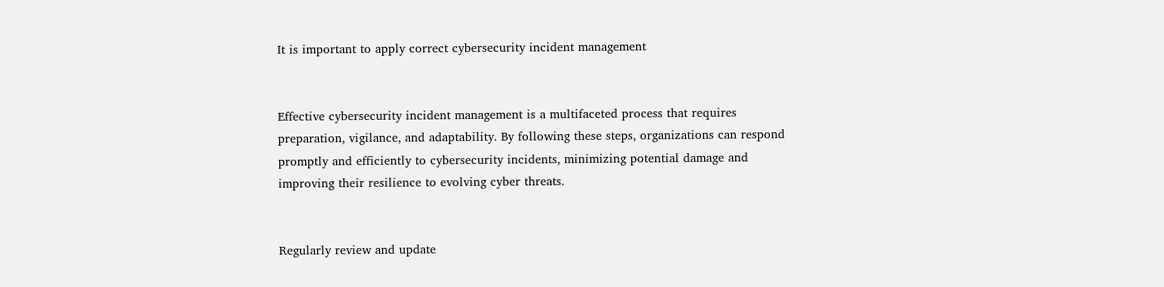It is important to apply correct cybersecurity incident management


Effective cybersecurity incident management is a multifaceted process that requires preparation, vigilance, and adaptability. By following these steps, organizations can respond promptly and efficiently to cybersecurity incidents, minimizing potential damage and improving their resilience to evolving cyber threats.


Regularly review and update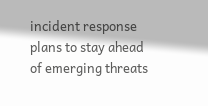incident response plans to stay ahead of emerging threats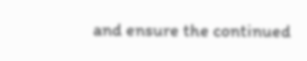and ensure the continued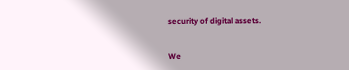security of digital assets.


We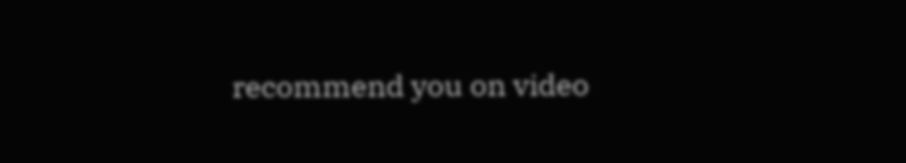recommend you on video